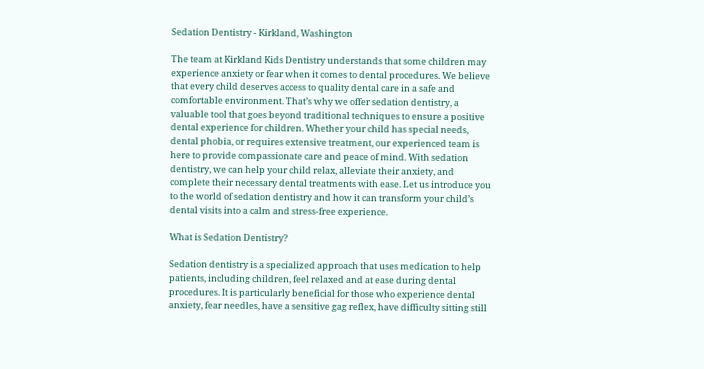Sedation Dentistry - Kirkland, Washington

The team at Kirkland Kids Dentistry understands that some children may experience anxiety or fear when it comes to dental procedures. We believe that every child deserves access to quality dental care in a safe and comfortable environment. That’s why we offer sedation dentistry, a valuable tool that goes beyond traditional techniques to ensure a positive dental experience for children. Whether your child has special needs, dental phobia, or requires extensive treatment, our experienced team is here to provide compassionate care and peace of mind. With sedation dentistry, we can help your child relax, alleviate their anxiety, and complete their necessary dental treatments with ease. Let us introduce you to the world of sedation dentistry and how it can transform your child’s dental visits into a calm and stress-free experience.

What is Sedation Dentistry?

Sedation dentistry is a specialized approach that uses medication to help patients, including children, feel relaxed and at ease during dental procedures. It is particularly beneficial for those who experience dental anxiety, fear needles, have a sensitive gag reflex, have difficulty sitting still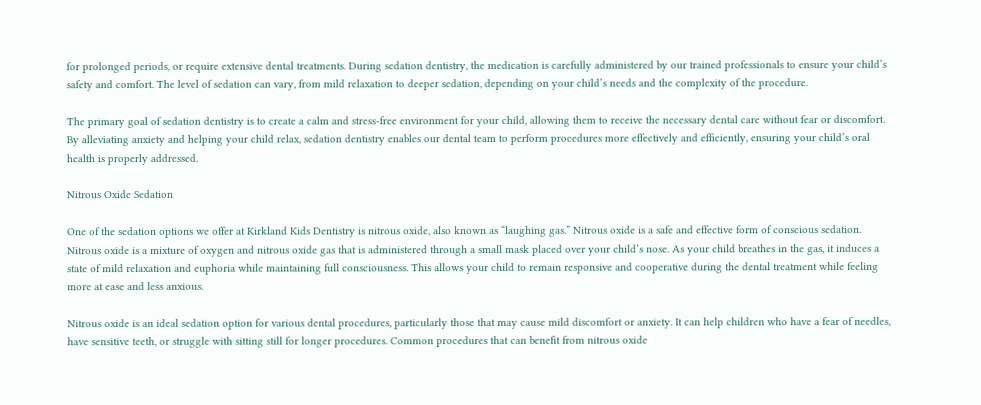for prolonged periods, or require extensive dental treatments. During sedation dentistry, the medication is carefully administered by our trained professionals to ensure your child’s safety and comfort. The level of sedation can vary, from mild relaxation to deeper sedation, depending on your child’s needs and the complexity of the procedure.

The primary goal of sedation dentistry is to create a calm and stress-free environment for your child, allowing them to receive the necessary dental care without fear or discomfort. By alleviating anxiety and helping your child relax, sedation dentistry enables our dental team to perform procedures more effectively and efficiently, ensuring your child’s oral health is properly addressed.

Nitrous Oxide Sedation

One of the sedation options we offer at Kirkland Kids Dentistry is nitrous oxide, also known as “laughing gas.” Nitrous oxide is a safe and effective form of conscious sedation. Nitrous oxide is a mixture of oxygen and nitrous oxide gas that is administered through a small mask placed over your child’s nose. As your child breathes in the gas, it induces a state of mild relaxation and euphoria while maintaining full consciousness. This allows your child to remain responsive and cooperative during the dental treatment while feeling more at ease and less anxious.

Nitrous oxide is an ideal sedation option for various dental procedures, particularly those that may cause mild discomfort or anxiety. It can help children who have a fear of needles, have sensitive teeth, or struggle with sitting still for longer procedures. Common procedures that can benefit from nitrous oxide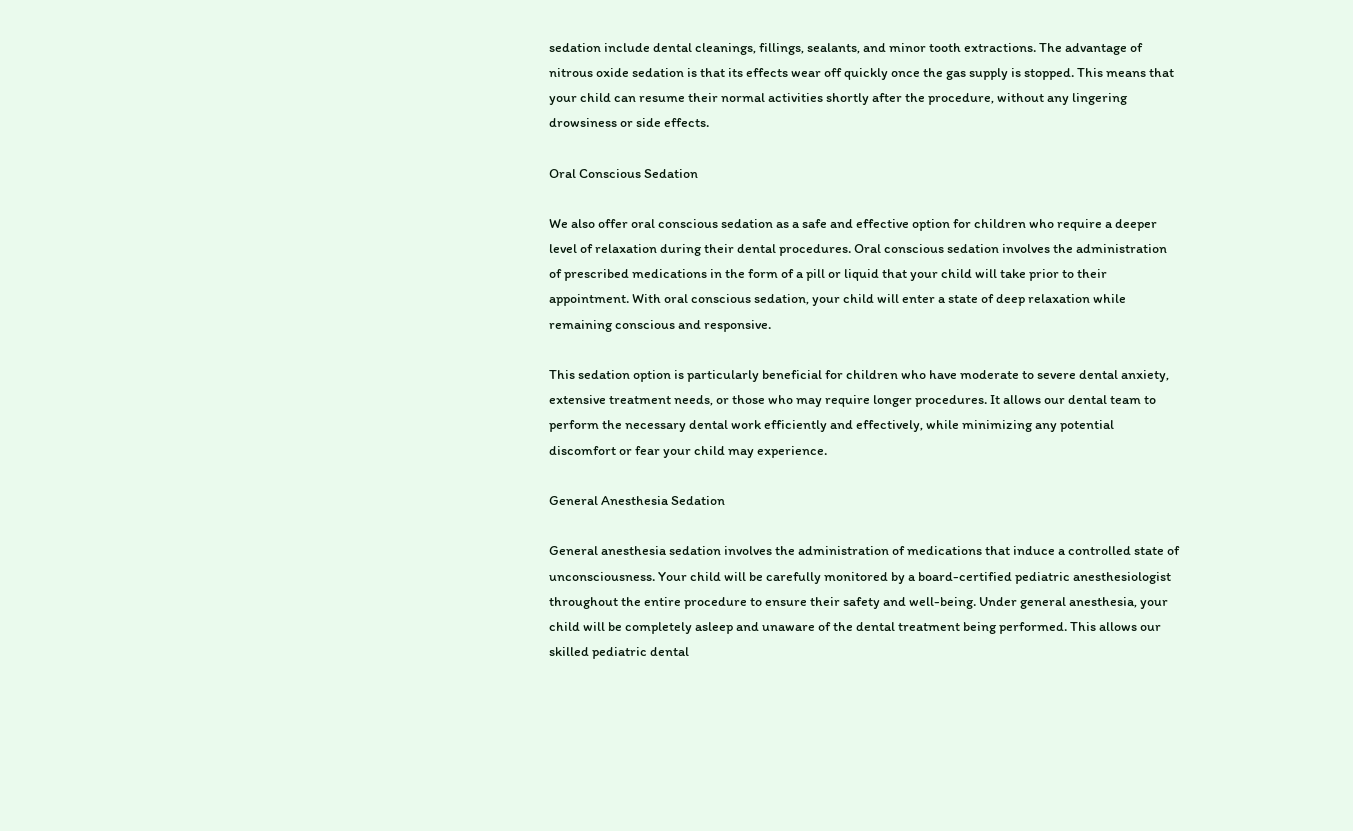sedation include dental cleanings, fillings, sealants, and minor tooth extractions. The advantage of nitrous oxide sedation is that its effects wear off quickly once the gas supply is stopped. This means that your child can resume their normal activities shortly after the procedure, without any lingering drowsiness or side effects.

Oral Conscious Sedation

We also offer oral conscious sedation as a safe and effective option for children who require a deeper level of relaxation during their dental procedures. Oral conscious sedation involves the administration of prescribed medications in the form of a pill or liquid that your child will take prior to their appointment. With oral conscious sedation, your child will enter a state of deep relaxation while remaining conscious and responsive.

This sedation option is particularly beneficial for children who have moderate to severe dental anxiety, extensive treatment needs, or those who may require longer procedures. It allows our dental team to perform the necessary dental work efficiently and effectively, while minimizing any potential discomfort or fear your child may experience.

General Anesthesia Sedation

General anesthesia sedation involves the administration of medications that induce a controlled state of unconsciousness. Your child will be carefully monitored by a board-certified pediatric anesthesiologist throughout the entire procedure to ensure their safety and well-being. Under general anesthesia, your child will be completely asleep and unaware of the dental treatment being performed. This allows our skilled pediatric dental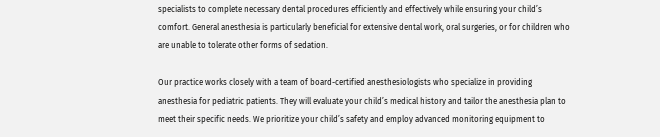specialists to complete necessary dental procedures efficiently and effectively while ensuring your child’s comfort. General anesthesia is particularly beneficial for extensive dental work, oral surgeries, or for children who are unable to tolerate other forms of sedation.

Our practice works closely with a team of board-certified anesthesiologists who specialize in providing anesthesia for pediatric patients. They will evaluate your child’s medical history and tailor the anesthesia plan to meet their specific needs. We prioritize your child’s safety and employ advanced monitoring equipment to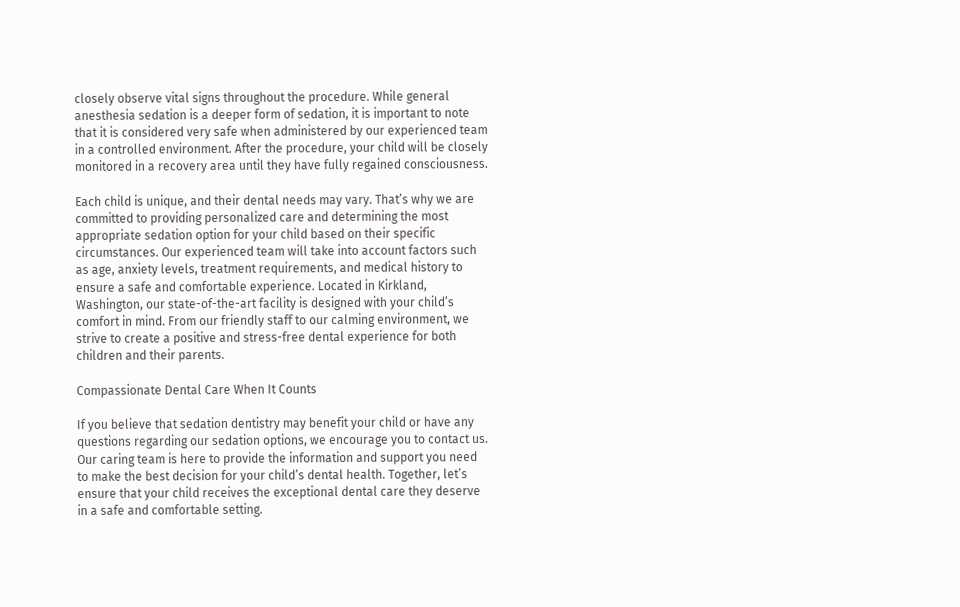closely observe vital signs throughout the procedure. While general anesthesia sedation is a deeper form of sedation, it is important to note that it is considered very safe when administered by our experienced team in a controlled environment. After the procedure, your child will be closely monitored in a recovery area until they have fully regained consciousness.

Each child is unique, and their dental needs may vary. That’s why we are committed to providing personalized care and determining the most appropriate sedation option for your child based on their specific circumstances. Our experienced team will take into account factors such as age, anxiety levels, treatment requirements, and medical history to ensure a safe and comfortable experience. Located in Kirkland, Washington, our state-of-the-art facility is designed with your child’s comfort in mind. From our friendly staff to our calming environment, we strive to create a positive and stress-free dental experience for both children and their parents.

Compassionate Dental Care When It Counts

If you believe that sedation dentistry may benefit your child or have any questions regarding our sedation options, we encourage you to contact us. Our caring team is here to provide the information and support you need to make the best decision for your child’s dental health. Together, let’s ensure that your child receives the exceptional dental care they deserve in a safe and comfortable setting.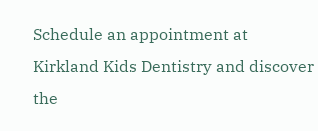Schedule an appointment at Kirkland Kids Dentistry and discover the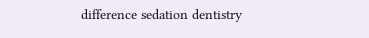difference sedation dentistry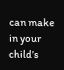can make in your child’s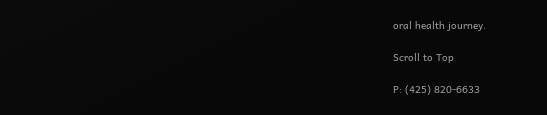oral health journey.

Scroll to Top

P: (425) 820-6633